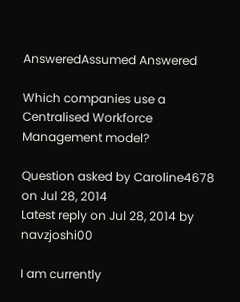AnsweredAssumed Answered

Which companies use a Centralised Workforce Management model?

Question asked by Caroline4678 on Jul 28, 2014
Latest reply on Jul 28, 2014 by navzjoshi00

I am currently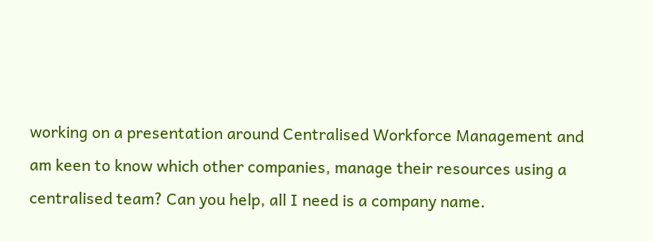working on a presentation around Centralised Workforce Management and am keen to know which other companies, manage their resources using a centralised team? Can you help, all I need is a company name.